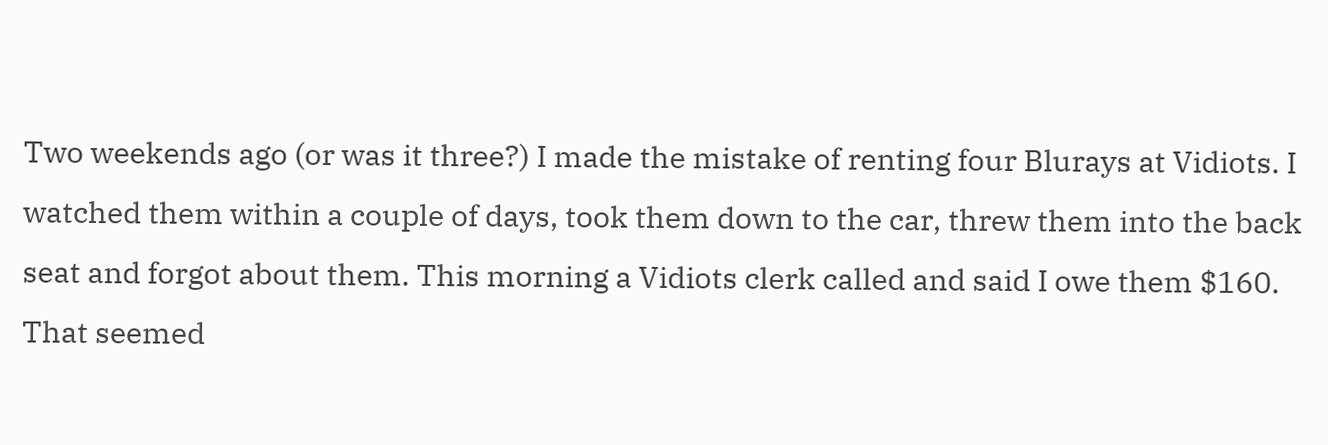Two weekends ago (or was it three?) I made the mistake of renting four Blurays at Vidiots. I watched them within a couple of days, took them down to the car, threw them into the back seat and forgot about them. This morning a Vidiots clerk called and said I owe them $160. That seemed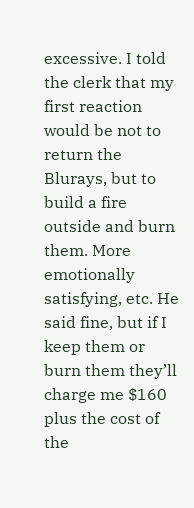excessive. I told the clerk that my first reaction would be not to return the Blurays, but to build a fire outside and burn them. More emotionally satisfying, etc. He said fine, but if I keep them or burn them they’ll charge me $160 plus the cost of the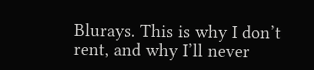Blurays. This is why I don’t rent, and why I’ll never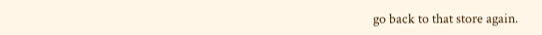go back to that store again.